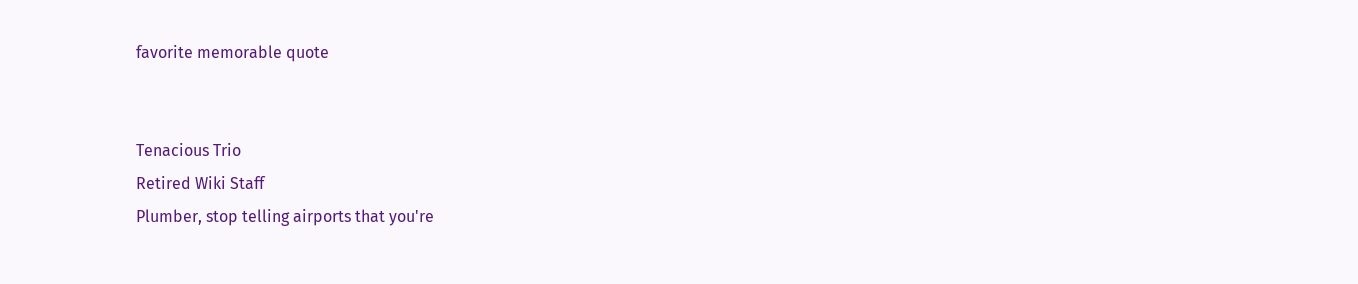favorite memorable quote


Tenacious Trio
Retired Wiki Staff
Plumber, stop telling airports that you're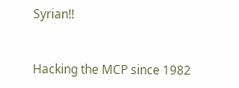Syrian!!


Hacking the MCP since 1982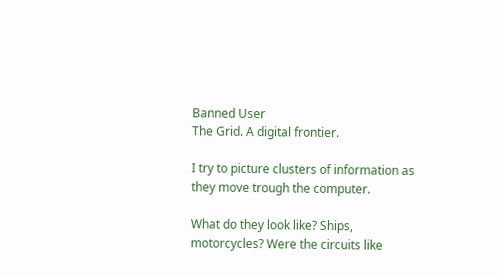Banned User
The Grid. A digital frontier.

I try to picture clusters of information as they move trough the computer.

What do they look like? Ships, motorcycles? Were the circuits like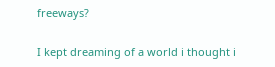freeways?

I kept dreaming of a world i thought i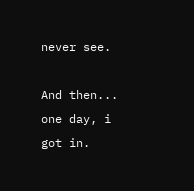never see.

And then... one day, i got in.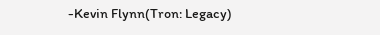-Kevin Flynn(Tron: Legacy)